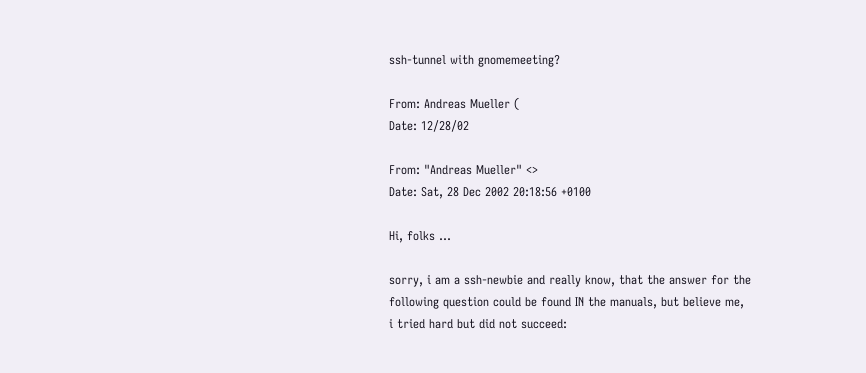ssh-tunnel with gnomemeeting?

From: Andreas Mueller (
Date: 12/28/02

From: "Andreas Mueller" <>
Date: Sat, 28 Dec 2002 20:18:56 +0100

Hi, folks ...

sorry, i am a ssh-newbie and really know, that the answer for the
following question could be found IN the manuals, but believe me,
i tried hard but did not succeed: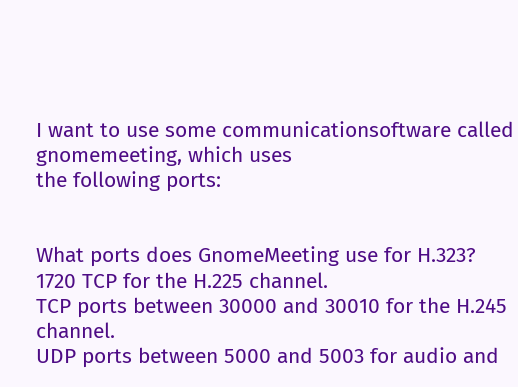I want to use some communicationsoftware called gnomemeeting, which uses
the following ports:


What ports does GnomeMeeting use for H.323?
1720 TCP for the H.225 channel.
TCP ports between 30000 and 30010 for the H.245 channel.
UDP ports between 5000 and 5003 for audio and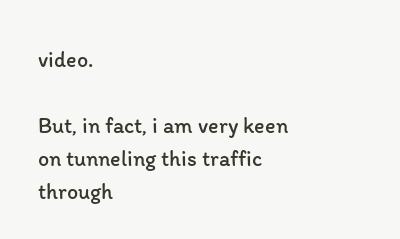video.

But, in fact, i am very keen on tunneling this traffic through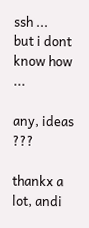ssh ...
but i dont know how ...

any, ideas ???

thankx a lot, andi